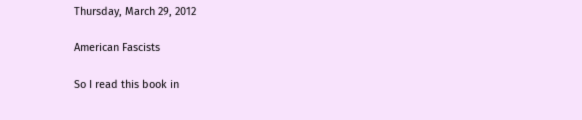Thursday, March 29, 2012

American Fascists

So I read this book in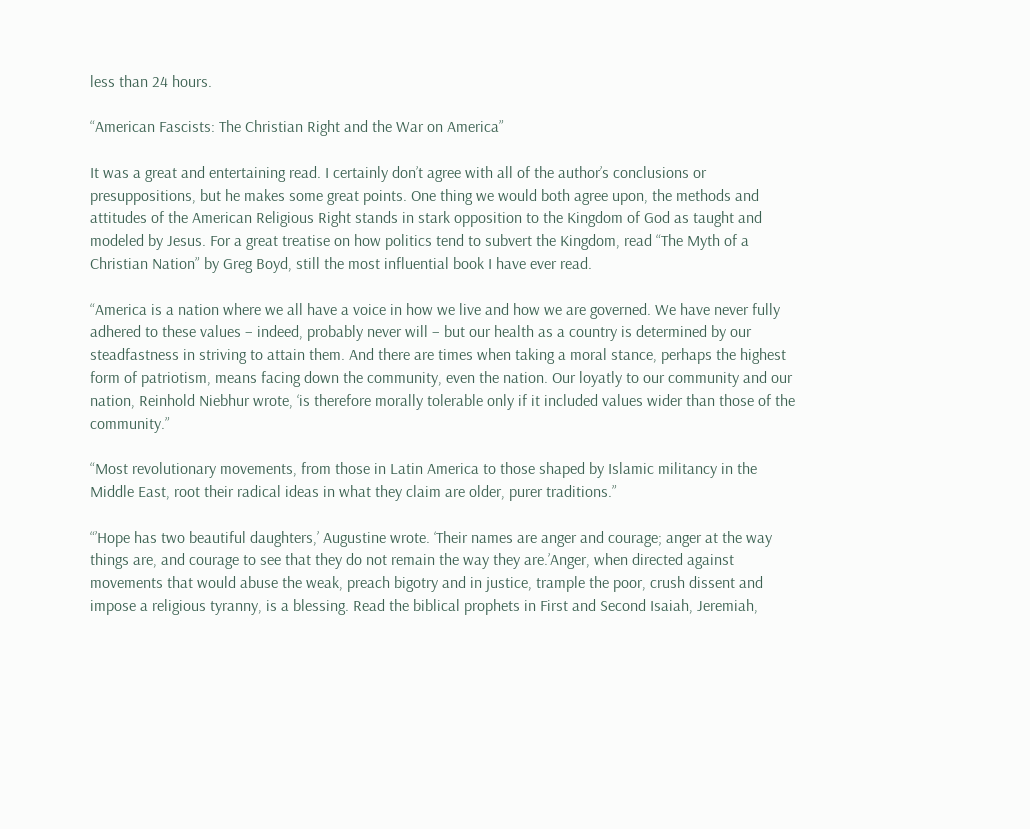less than 24 hours.

“American Fascists: The Christian Right and the War on America”

It was a great and entertaining read. I certainly don’t agree with all of the author’s conclusions or presuppositions, but he makes some great points. One thing we would both agree upon, the methods and attitudes of the American Religious Right stands in stark opposition to the Kingdom of God as taught and modeled by Jesus. For a great treatise on how politics tend to subvert the Kingdom, read “The Myth of a Christian Nation” by Greg Boyd, still the most influential book I have ever read.

“America is a nation where we all have a voice in how we live and how we are governed. We have never fully adhered to these values – indeed, probably never will – but our health as a country is determined by our steadfastness in striving to attain them. And there are times when taking a moral stance, perhaps the highest form of patriotism, means facing down the community, even the nation. Our loyatly to our community and our nation, Reinhold Niebhur wrote, ‘is therefore morally tolerable only if it included values wider than those of the community.”

“Most revolutionary movements, from those in Latin America to those shaped by Islamic militancy in the Middle East, root their radical ideas in what they claim are older, purer traditions.”

“’Hope has two beautiful daughters,’ Augustine wrote. ‘Their names are anger and courage; anger at the way things are, and courage to see that they do not remain the way they are.’Anger, when directed against movements that would abuse the weak, preach bigotry and in justice, trample the poor, crush dissent and impose a religious tyranny, is a blessing. Read the biblical prophets in First and Second Isaiah, Jeremiah,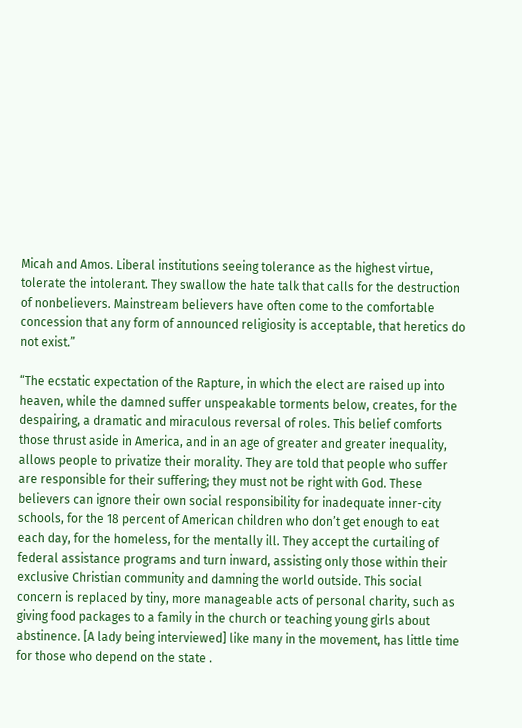Micah and Amos. Liberal institutions seeing tolerance as the highest virtue, tolerate the intolerant. They swallow the hate talk that calls for the destruction of nonbelievers. Mainstream believers have often come to the comfortable concession that any form of announced religiosity is acceptable, that heretics do not exist.”

“The ecstatic expectation of the Rapture, in which the elect are raised up into heaven, while the damned suffer unspeakable torments below, creates, for the despairing, a dramatic and miraculous reversal of roles. This belief comforts those thrust aside in America, and in an age of greater and greater inequality, allows people to privatize their morality. They are told that people who suffer are responsible for their suffering; they must not be right with God. These believers can ignore their own social responsibility for inadequate inner-city schools, for the 18 percent of American children who don’t get enough to eat each day, for the homeless, for the mentally ill. They accept the curtailing of federal assistance programs and turn inward, assisting only those within their exclusive Christian community and damning the world outside. This social concern is replaced by tiny, more manageable acts of personal charity, such as giving food packages to a family in the church or teaching young girls about abstinence. [A lady being interviewed] like many in the movement, has little time for those who depend on the state .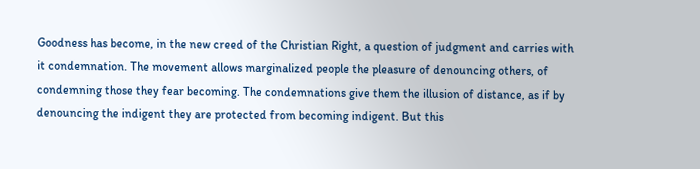Goodness has become, in the new creed of the Christian Right, a question of judgment and carries with it condemnation. The movement allows marginalized people the pleasure of denouncing others, of condemning those they fear becoming. The condemnations give them the illusion of distance, as if by denouncing the indigent they are protected from becoming indigent. But this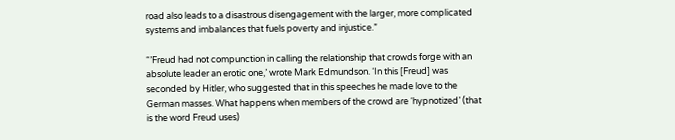road also leads to a disastrous disengagement with the larger, more complicated systems and imbalances that fuels poverty and injustice.”

“’Freud had not compunction in calling the relationship that crowds forge with an absolute leader an erotic one,’ wrote Mark Edmundson. ‘In this [Freud] was seconded by Hitler, who suggested that in this speeches he made love to the German masses. What happens when members of the crowd are ‘hypnotized’ (that is the word Freud uses)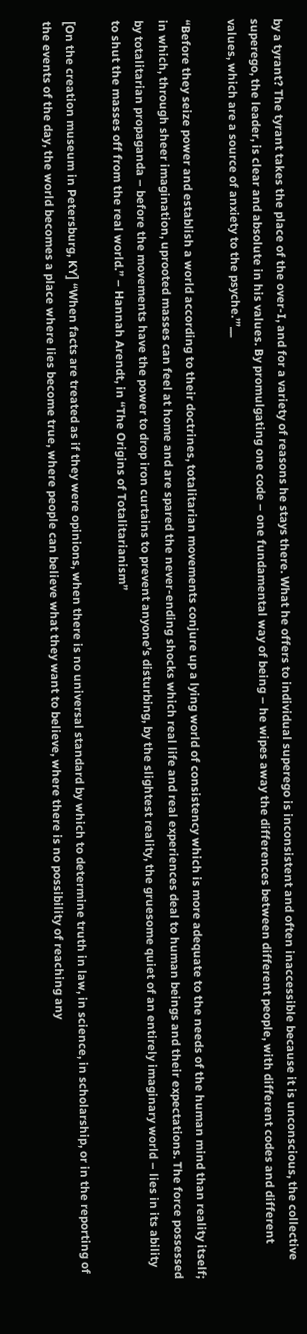by a tyrant? The tyrant takes the place of the over-I, and for a variety of reasons he stays there. What he offers to individual superego is inconsistent and often inaccessible because it is unconscious, the collective superego, the leader, is clear and absolute in his values. By promulgating one code – one fundamental way of being – he wipes away the differences between different people, with different codes and different values, which are a source of anxiety to the psyche.’”__

“Before they seize power and establish a world according to their doctrines, totalitarian movements conjure up a lying world of consistency which is more adequate to the needs of the human mind than reality itself; in which, through sheer imagination, uprooted masses can feel at home and are spared the never-ending shocks which real life and real experiences deal to human beings and their expectations. The force possessed by totalitarian propaganda – before the movements have the power to drop iron curtains to prevent anyone’s disturbing, by the slightest reality, the gruesome quiet of an entirely imaginary world – lies in its ability to shut the masses off from the real world.” – Hannah Arendt, in “The Origins of Totalitarianism”

[On the creation museum in Petersburg, KY] “When facts are treated as if they were opinions, when there is no universal standard by which to determine truth in law, in science, in scholarship, or in the reporting of the events of the day, the world becomes a place where lies become true, where people can believe what they want to believe, where there is no possibility of reaching any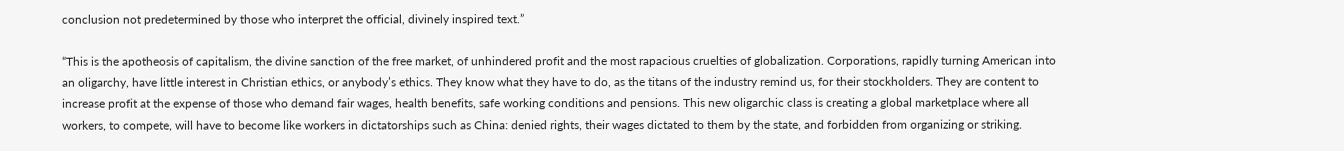conclusion not predetermined by those who interpret the official, divinely inspired text.”

“This is the apotheosis of capitalism, the divine sanction of the free market, of unhindered profit and the most rapacious cruelties of globalization. Corporations, rapidly turning American into an oligarchy, have little interest in Christian ethics, or anybody’s ethics. They know what they have to do, as the titans of the industry remind us, for their stockholders. They are content to increase profit at the expense of those who demand fair wages, health benefits, safe working conditions and pensions. This new oligarchic class is creating a global marketplace where all workers, to compete, will have to become like workers in dictatorships such as China: denied rights, their wages dictated to them by the state, and forbidden from organizing or striking.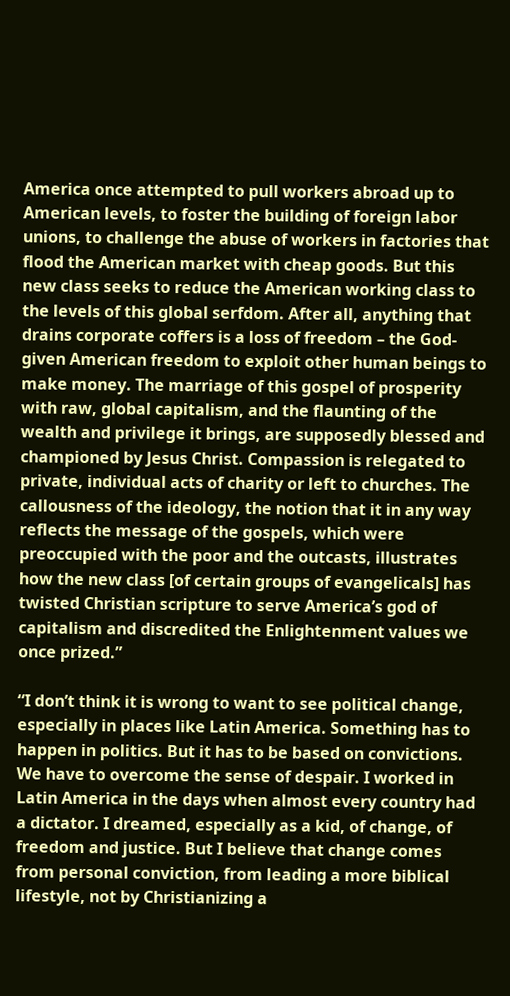America once attempted to pull workers abroad up to American levels, to foster the building of foreign labor unions, to challenge the abuse of workers in factories that flood the American market with cheap goods. But this new class seeks to reduce the American working class to the levels of this global serfdom. After all, anything that drains corporate coffers is a loss of freedom – the God-given American freedom to exploit other human beings to make money. The marriage of this gospel of prosperity with raw, global capitalism, and the flaunting of the wealth and privilege it brings, are supposedly blessed and championed by Jesus Christ. Compassion is relegated to private, individual acts of charity or left to churches. The callousness of the ideology, the notion that it in any way reflects the message of the gospels, which were preoccupied with the poor and the outcasts, illustrates how the new class [of certain groups of evangelicals] has twisted Christian scripture to serve America’s god of capitalism and discredited the Enlightenment values we once prized.”

“I don’t think it is wrong to want to see political change, especially in places like Latin America. Something has to happen in politics. But it has to be based on convictions. We have to overcome the sense of despair. I worked in Latin America in the days when almost every country had a dictator. I dreamed, especially as a kid, of change, of freedom and justice. But I believe that change comes from personal conviction, from leading a more biblical lifestyle, not by Christianizing a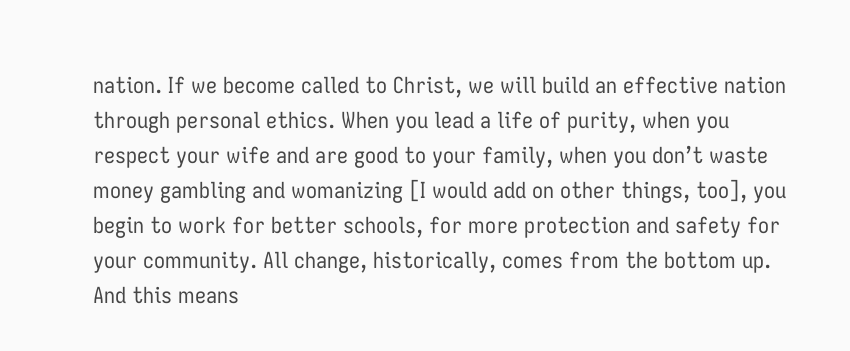nation. If we become called to Christ, we will build an effective nation through personal ethics. When you lead a life of purity, when you respect your wife and are good to your family, when you don’t waste money gambling and womanizing [I would add on other things, too], you begin to work for better schools, for more protection and safety for your community. All change, historically, comes from the bottom up. And this means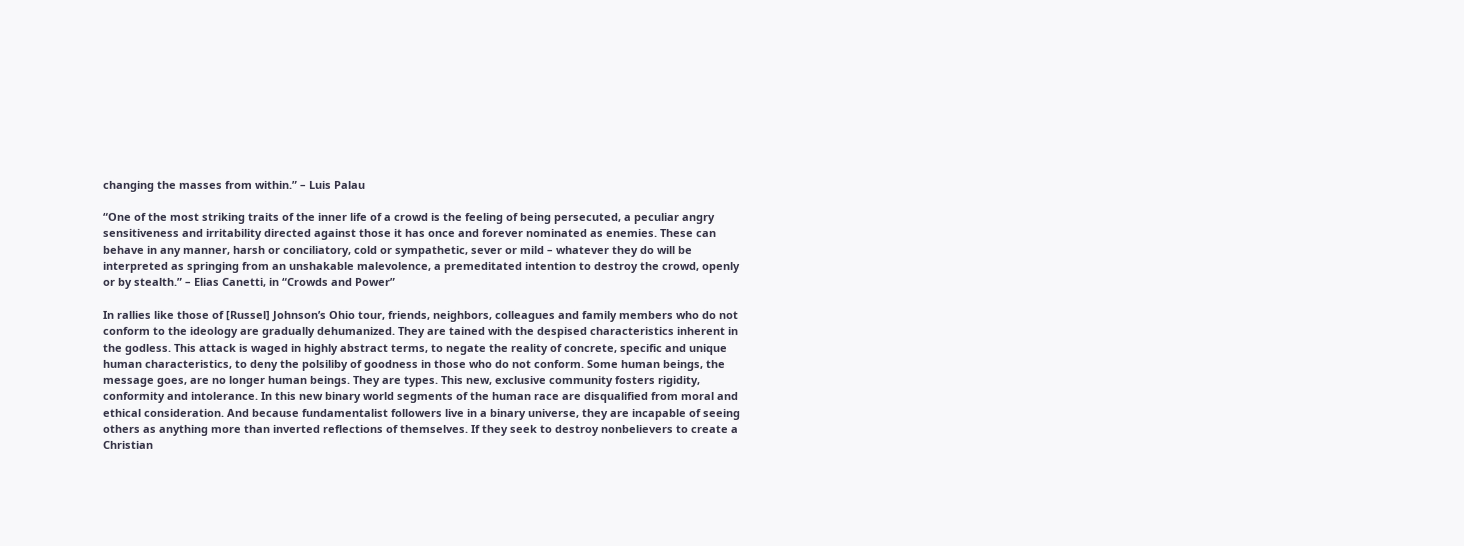changing the masses from within.” – Luis Palau

“One of the most striking traits of the inner life of a crowd is the feeling of being persecuted, a peculiar angry sensitiveness and irritability directed against those it has once and forever nominated as enemies. These can behave in any manner, harsh or conciliatory, cold or sympathetic, sever or mild – whatever they do will be interpreted as springing from an unshakable malevolence, a premeditated intention to destroy the crowd, openly or by stealth.” – Elias Canetti, in “Crowds and Power”

In rallies like those of [Russel] Johnson’s Ohio tour, friends, neighbors, colleagues and family members who do not conform to the ideology are gradually dehumanized. They are tained with the despised characteristics inherent in the godless. This attack is waged in highly abstract terms, to negate the reality of concrete, specific and unique human characteristics, to deny the polsiliby of goodness in those who do not conform. Some human beings, the message goes, are no longer human beings. They are types. This new, exclusive community fosters rigidity, conformity and intolerance. In this new binary world segments of the human race are disqualified from moral and ethical consideration. And because fundamentalist followers live in a binary universe, they are incapable of seeing others as anything more than inverted reflections of themselves. If they seek to destroy nonbelievers to create a Christian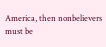America, then nonbelievers must be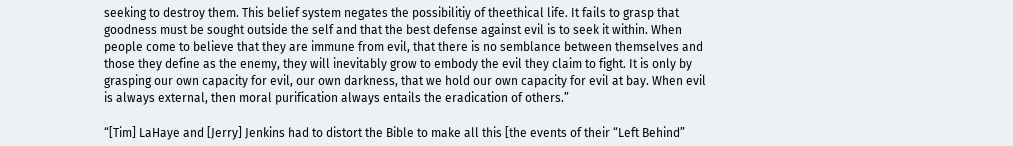seeking to destroy them. This belief system negates the possibilitiy of theethical life. It fails to grasp that goodness must be sought outside the self and that the best defense against evil is to seek it within. When people come to believe that they are immune from evil, that there is no semblance between themselves and those they define as the enemy, they will inevitably grow to embody the evil they claim to fight. It is only by grasping our own capacity for evil, our own darkness, that we hold our own capacity for evil at bay. When evil is always external, then moral purification always entails the eradication of others.”

“[Tim] LaHaye and [Jerry] Jenkins had to distort the Bible to make all this [the events of their “Left Behind”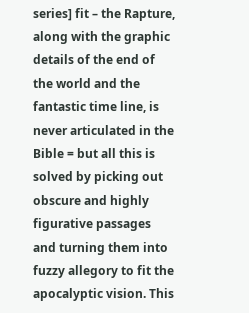series] fit – the Rapture, along with the graphic details of the end of the world and the fantastic time line, is never articulated in the Bible = but all this is solved by picking out obscure and highly figurative passages and turning them into fuzzy allegory to fit the apocalyptic vision. This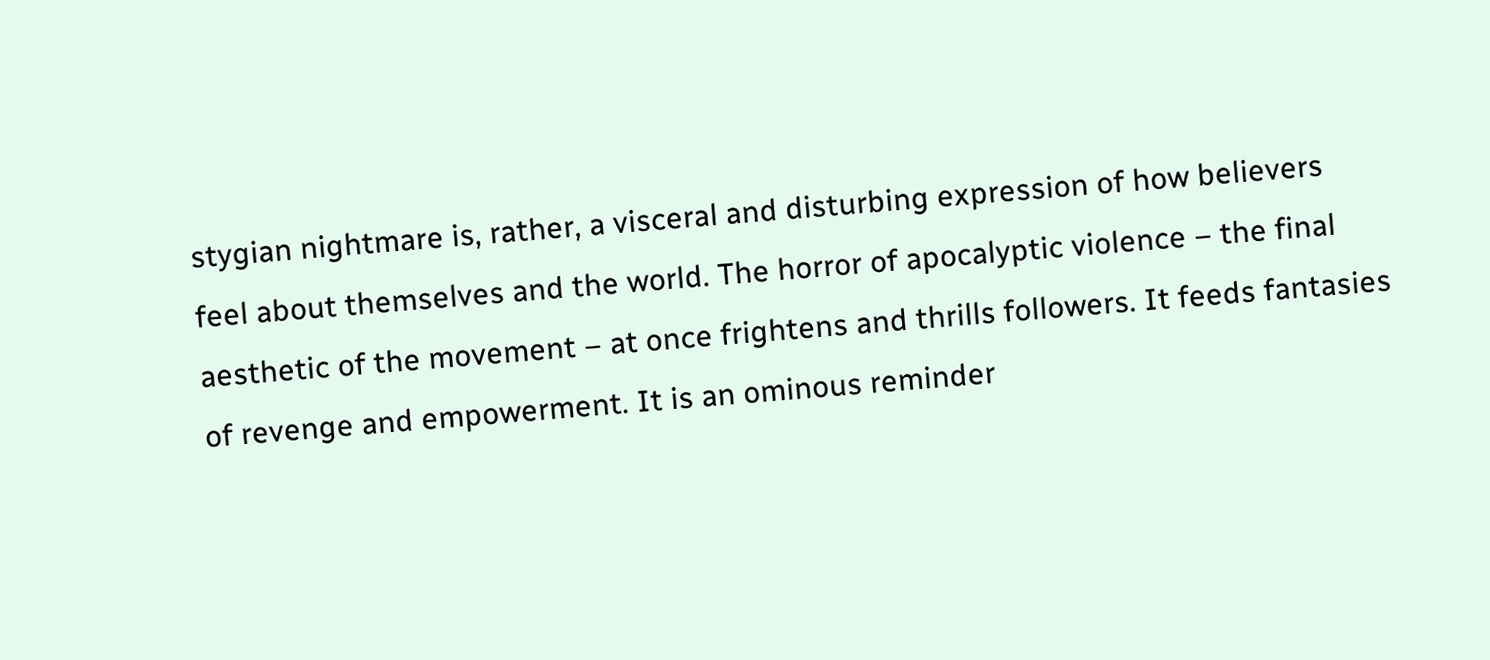stygian nightmare is, rather, a visceral and disturbing expression of how believers feel about themselves and the world. The horror of apocalyptic violence – the final aesthetic of the movement – at once frightens and thrills followers. It feeds fantasies of revenge and empowerment. It is an ominous reminder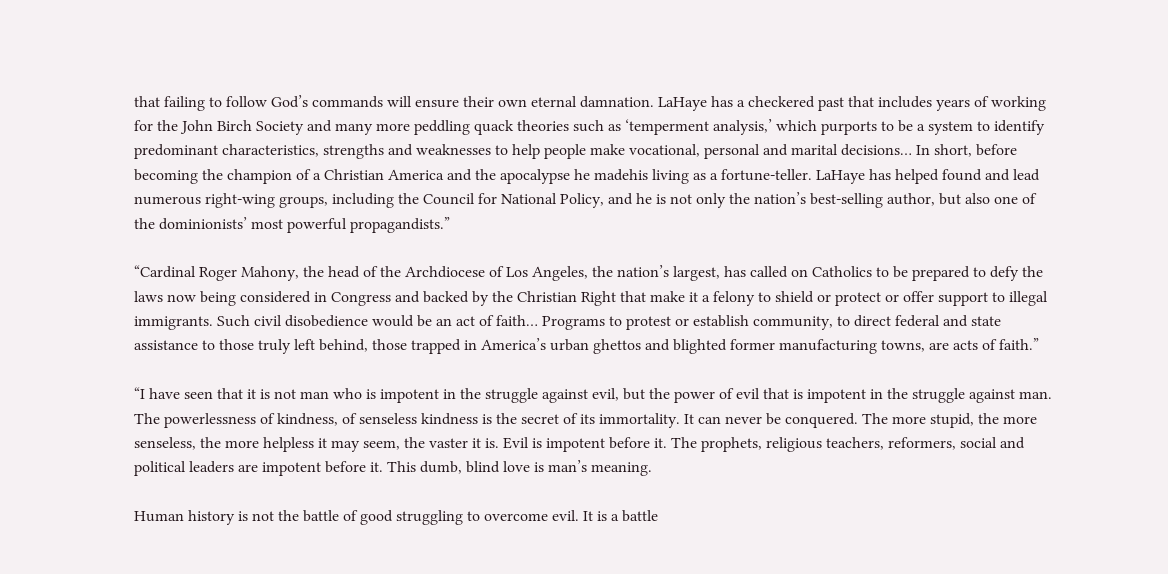that failing to follow God’s commands will ensure their own eternal damnation. LaHaye has a checkered past that includes years of working for the John Birch Society and many more peddling quack theories such as ‘temperment analysis,’ which purports to be a system to identify predominant characteristics, strengths and weaknesses to help people make vocational, personal and marital decisions… In short, before becoming the champion of a Christian America and the apocalypse he madehis living as a fortune-teller. LaHaye has helped found and lead numerous right-wing groups, including the Council for National Policy, and he is not only the nation’s best-selling author, but also one of the dominionists’ most powerful propagandists.”

“Cardinal Roger Mahony, the head of the Archdiocese of Los Angeles, the nation’s largest, has called on Catholics to be prepared to defy the laws now being considered in Congress and backed by the Christian Right that make it a felony to shield or protect or offer support to illegal immigrants. Such civil disobedience would be an act of faith… Programs to protest or establish community, to direct federal and state assistance to those truly left behind, those trapped in America’s urban ghettos and blighted former manufacturing towns, are acts of faith.”

“I have seen that it is not man who is impotent in the struggle against evil, but the power of evil that is impotent in the struggle against man. The powerlessness of kindness, of senseless kindness is the secret of its immortality. It can never be conquered. The more stupid, the more senseless, the more helpless it may seem, the vaster it is. Evil is impotent before it. The prophets, religious teachers, reformers, social and political leaders are impotent before it. This dumb, blind love is man’s meaning.

Human history is not the battle of good struggling to overcome evil. It is a battle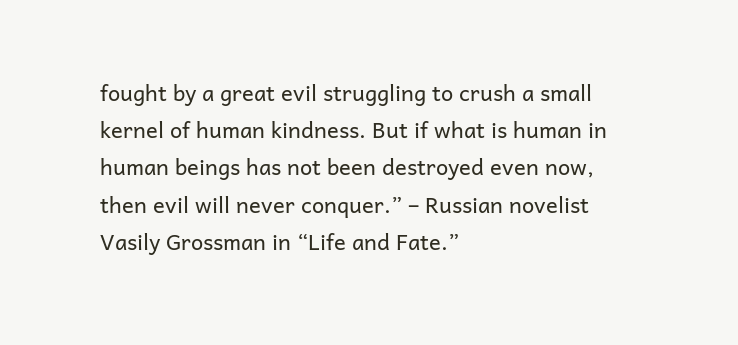fought by a great evil struggling to crush a small kernel of human kindness. But if what is human in human beings has not been destroyed even now, then evil will never conquer.” – Russian novelist Vasily Grossman in “Life and Fate.”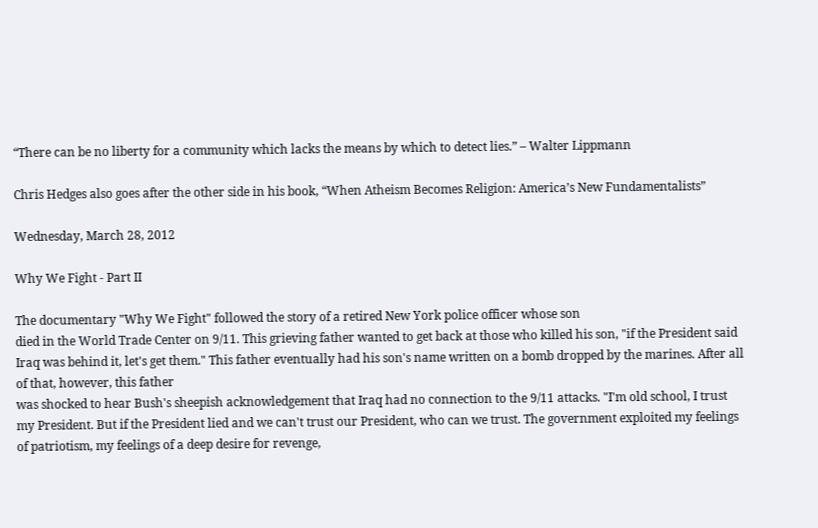“There can be no liberty for a community which lacks the means by which to detect lies.” – Walter Lippmann

Chris Hedges also goes after the other side in his book, “When Atheism Becomes Religion: America’s New Fundamentalists”

Wednesday, March 28, 2012

Why We Fight - Part II

The documentary "Why We Fight" followed the story of a retired New York police officer whose son
died in the World Trade Center on 9/11. This grieving father wanted to get back at those who killed his son, "if the President said Iraq was behind it, let's get them." This father eventually had his son's name written on a bomb dropped by the marines. After all of that, however, this father
was shocked to hear Bush's sheepish acknowledgement that Iraq had no connection to the 9/11 attacks. "I'm old school, I trust my President. But if the President lied and we can't trust our President, who can we trust. The government exploited my feelings of patriotism, my feelings of a deep desire for revenge,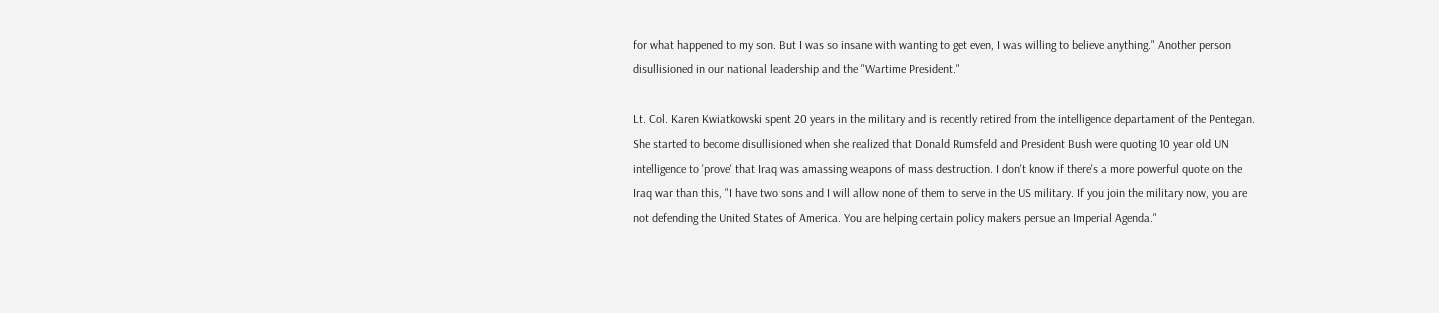for what happened to my son. But I was so insane with wanting to get even, I was willing to believe anything." Another person disullisioned in our national leadership and the "Wartime President."

Lt. Col. Karen Kwiatkowski spent 20 years in the military and is recently retired from the intelligence departament of the Pentegan. She started to become disullisioned when she realized that Donald Rumsfeld and President Bush were quoting 10 year old UN intelligence to 'prove' that Iraq was amassing weapons of mass destruction. I don't know if there's a more powerful quote on the
Iraq war than this, "I have two sons and I will allow none of them to serve in the US military. If you join the military now, you are not defending the United States of America. You are helping certain policy makers persue an Imperial Agenda."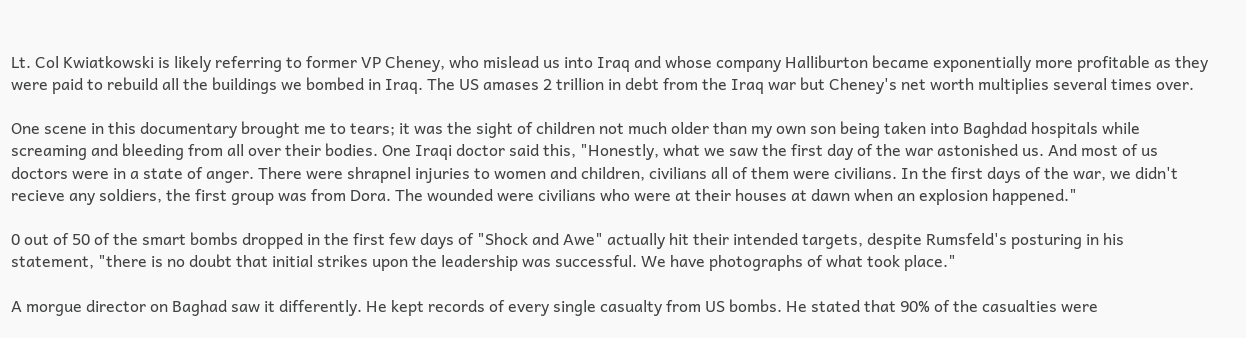Lt. Col Kwiatkowski is likely referring to former VP Cheney, who mislead us into Iraq and whose company Halliburton became exponentially more profitable as they were paid to rebuild all the buildings we bombed in Iraq. The US amases 2 trillion in debt from the Iraq war but Cheney's net worth multiplies several times over.

One scene in this documentary brought me to tears; it was the sight of children not much older than my own son being taken into Baghdad hospitals while screaming and bleeding from all over their bodies. One Iraqi doctor said this, "Honestly, what we saw the first day of the war astonished us. And most of us doctors were in a state of anger. There were shrapnel injuries to women and children, civilians all of them were civilians. In the first days of the war, we didn't recieve any soldiers, the first group was from Dora. The wounded were civilians who were at their houses at dawn when an explosion happened."

0 out of 50 of the smart bombs dropped in the first few days of "Shock and Awe" actually hit their intended targets, despite Rumsfeld's posturing in his statement, "there is no doubt that initial strikes upon the leadership was successful. We have photographs of what took place."

A morgue director on Baghad saw it differently. He kept records of every single casualty from US bombs. He stated that 90% of the casualties were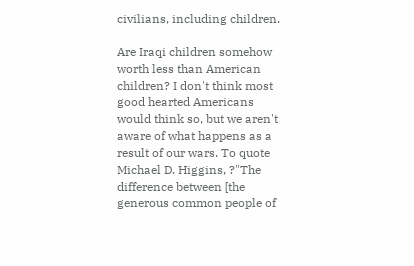civilians, including children.

Are Iraqi children somehow worth less than American children? I don't think most good hearted Americans would think so, but we aren't aware of what happens as a result of our wars. To quote Michael D. Higgins, ?"The difference between [the generous common people of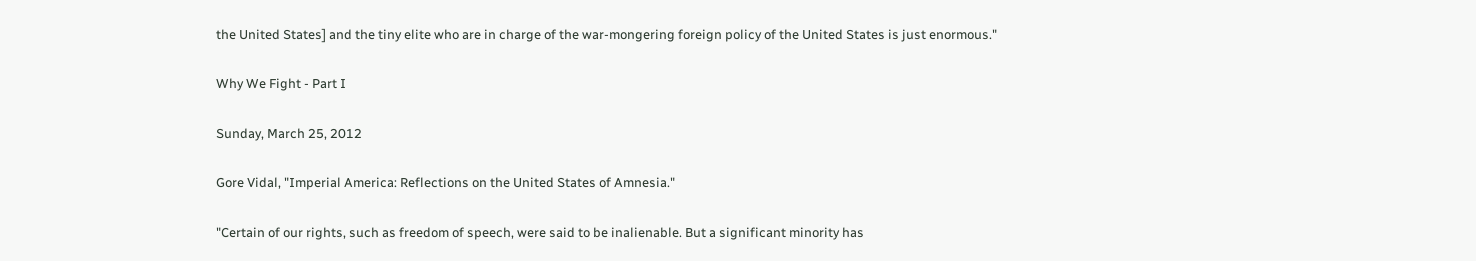the United States] and the tiny elite who are in charge of the war-mongering foreign policy of the United States is just enormous."

Why We Fight - Part I

Sunday, March 25, 2012

Gore Vidal, "Imperial America: Reflections on the United States of Amnesia."

"Certain of our rights, such as freedom of speech, were said to be inalienable. But a significant minority has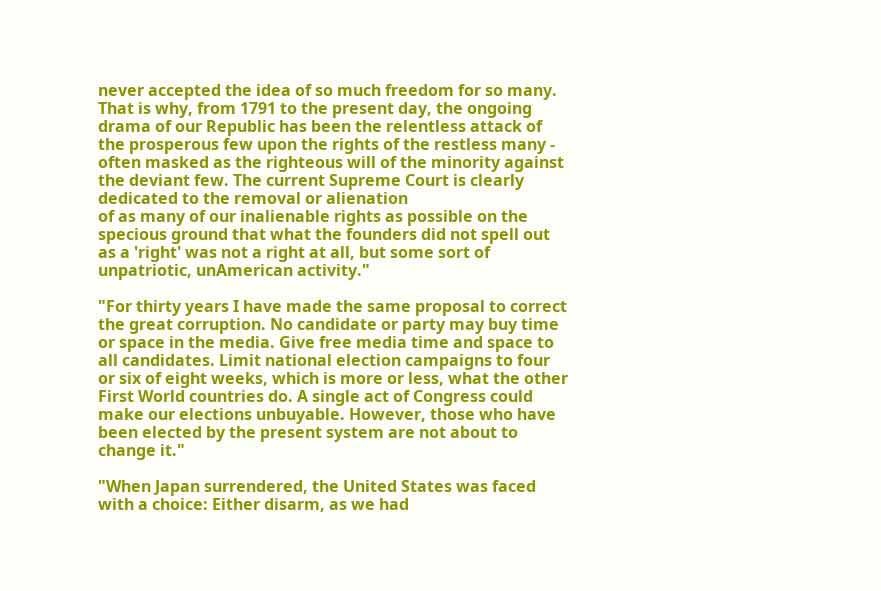never accepted the idea of so much freedom for so many. That is why, from 1791 to the present day, the ongoing drama of our Republic has been the relentless attack of the prosperous few upon the rights of the restless many - often masked as the righteous will of the minority against the deviant few. The current Supreme Court is clearly dedicated to the removal or alienation
of as many of our inalienable rights as possible on the specious ground that what the founders did not spell out as a 'right' was not a right at all, but some sort of unpatriotic, unAmerican activity."

"For thirty years I have made the same proposal to correct the great corruption. No candidate or party may buy time or space in the media. Give free media time and space to all candidates. Limit national election campaigns to four or six of eight weeks, which is more or less, what the other First World countries do. A single act of Congress could make our elections unbuyable. However, those who have been elected by the present system are not about to change it."

"When Japan surrendered, the United States was faced with a choice: Either disarm, as we had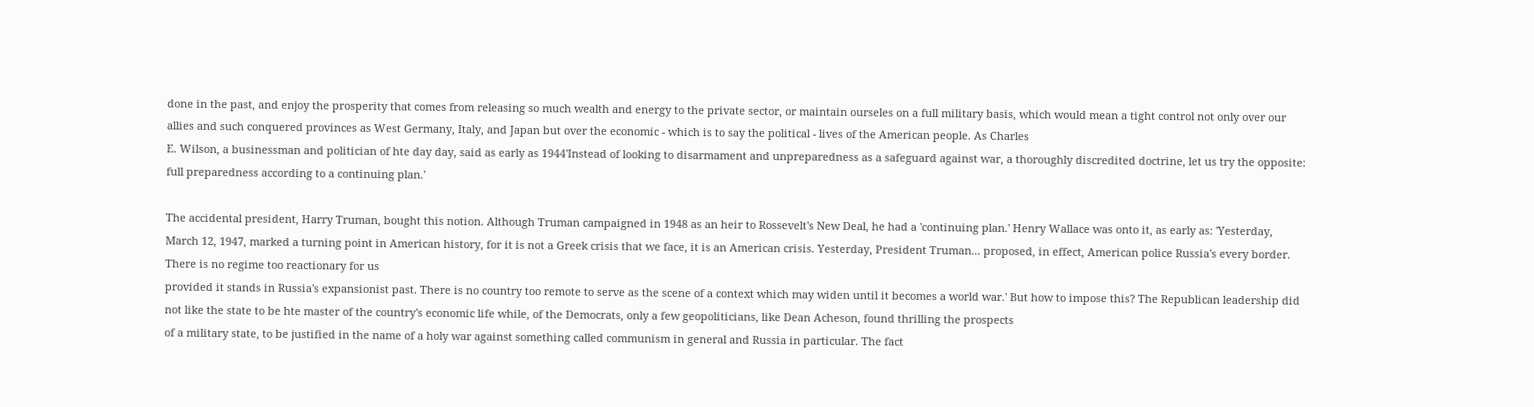done in the past, and enjoy the prosperity that comes from releasing so much wealth and energy to the private sector, or maintain ourseles on a full military basis, which would mean a tight control not only over our allies and such conquered provinces as West Germany, Italy, and Japan but over the economic - which is to say the political - lives of the American people. As Charles
E. Wilson, a businessman and politician of hte day day, said as early as 1944'Instead of looking to disarmament and unpreparedness as a safeguard against war, a thoroughly discredited doctrine, let us try the opposite: full preparedness according to a continuing plan.'

The accidental president, Harry Truman, bought this notion. Although Truman campaigned in 1948 as an heir to Rossevelt's New Deal, he had a 'continuing plan.' Henry Wallace was onto it, as early as: 'Yesterday, March 12, 1947, marked a turning point in American history, for it is not a Greek crisis that we face, it is an American crisis. Yesterday, President Truman... proposed, in effect, American police Russia's every border. There is no regime too reactionary for us
provided it stands in Russia's expansionist past. There is no country too remote to serve as the scene of a context which may widen until it becomes a world war.' But how to impose this? The Republican leadership did not like the state to be hte master of the country's economic life while, of the Democrats, only a few geopoliticians, like Dean Acheson, found thrilling the prospects
of a military state, to be justified in the name of a holy war against something called communism in general and Russia in particular. The fact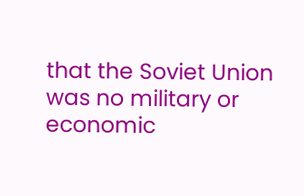that the Soviet Union was no military or economic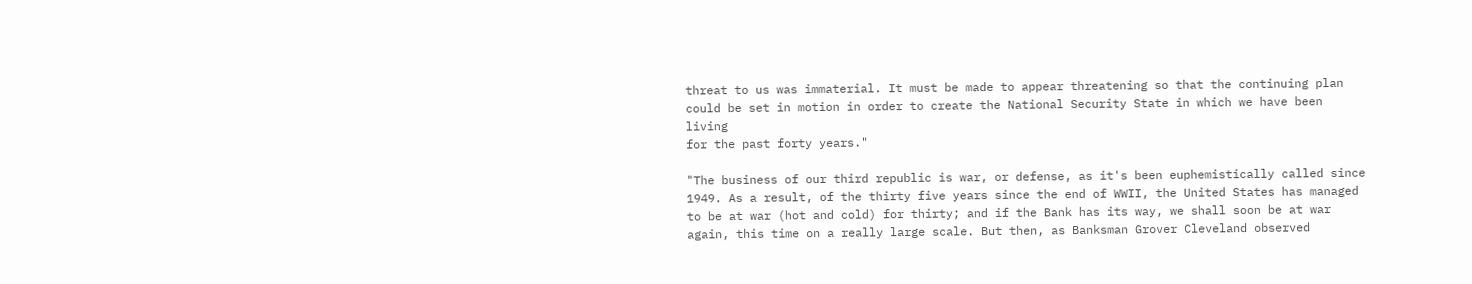threat to us was immaterial. It must be made to appear threatening so that the continuing plan could be set in motion in order to create the National Security State in which we have been living
for the past forty years."

"The business of our third republic is war, or defense, as it's been euphemistically called since 1949. As a result, of the thirty five years since the end of WWII, the United States has managed to be at war (hot and cold) for thirty; and if the Bank has its way, we shall soon be at war again, this time on a really large scale. But then, as Banksman Grover Cleveland observed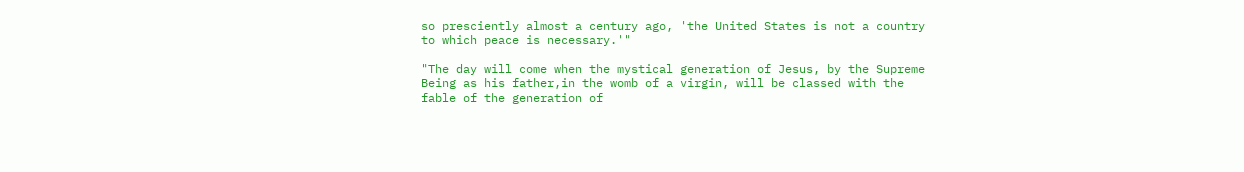so presciently almost a century ago, 'the United States is not a country to which peace is necessary.'"

"The day will come when the mystical generation of Jesus, by the Supreme Being as his father,in the womb of a virgin, will be classed with the fable of the generation of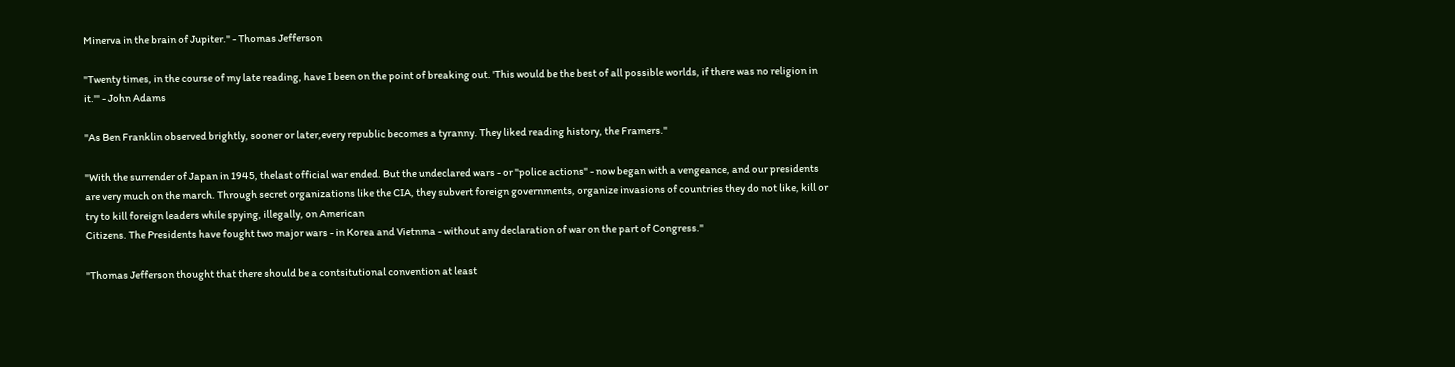Minerva in the brain of Jupiter." - Thomas Jefferson

"Twenty times, in the course of my late reading, have I been on the point of breaking out. 'This would be the best of all possible worlds, if there was no religion in it.'" - John Adams

"As Ben Franklin observed brightly, sooner or later,every republic becomes a tyranny. They liked reading history, the Framers."

"With the surrender of Japan in 1945, thelast official war ended. But the undeclared wars - or "police actions" - now began with a vengeance, and our presidents are very much on the march. Through secret organizations like the CIA, they subvert foreign governments, organize invasions of countries they do not like, kill or try to kill foreign leaders while spying, illegally, on American
Citizens. The Presidents have fought two major wars - in Korea and Vietnma - without any declaration of war on the part of Congress."

"Thomas Jefferson thought that there should be a contsitutional convention at least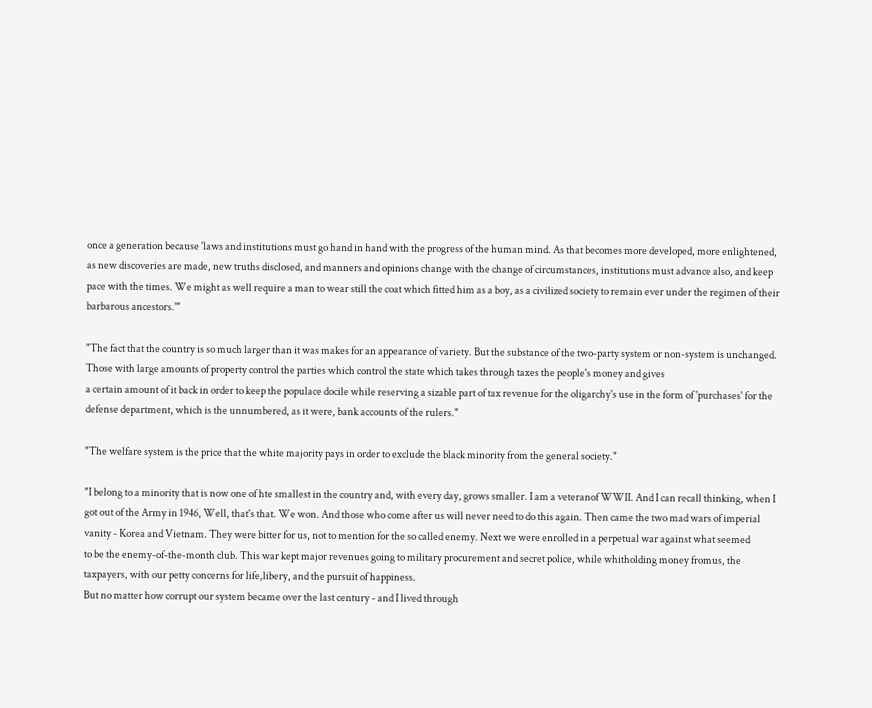once a generation because 'laws and institutions must go hand in hand with the progress of the human mind. As that becomes more developed, more enlightened, as new discoveries are made, new truths disclosed, and manners and opinions change with the change of circumstances, institutions must advance also, and keep pace with the times. We might as well require a man to wear still the coat which fitted him as a boy, as a civilized society to remain ever under the regimen of their barbarous ancestors.'"

"The fact that the country is so much larger than it was makes for an appearance of variety. But the substance of the two-party system or non-system is unchanged. Those with large amounts of property control the parties which control the state which takes through taxes the people's money and gives
a certain amount of it back in order to keep the populace docile while reserving a sizable part of tax revenue for the oligarchy's use in the form of 'purchases' for the defense department, which is the unnumbered, as it were, bank accounts of the rulers."

"The welfare system is the price that the white majority pays in order to exclude the black minority from the general society."

"I belong to a minority that is now one of hte smallest in the country and, with every day, grows smaller. I am a veteranof WWII. And I can recall thinking, when I got out of the Army in 1946, Well, that's that. We won. And those who come after us will never need to do this again. Then came the two mad wars of imperial vanity - Korea and Vietnam. They were bitter for us, not to mention for the so called enemy. Next we were enrolled in a perpetual war against what seemed
to be the enemy-of-the-month club. This war kept major revenues going to military procurement and secret police, while whitholding money fromus, the taxpayers, with our petty concerns for life,libery, and the pursuit of happiness.
But no matter how corrupt our system became over the last century - and I lived through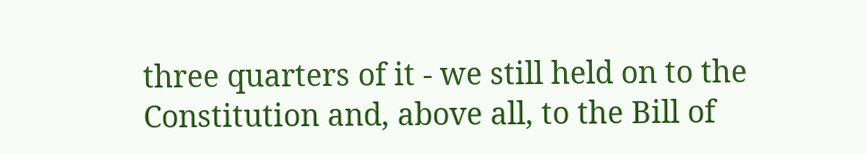three quarters of it - we still held on to the Constitution and, above all, to the Bill of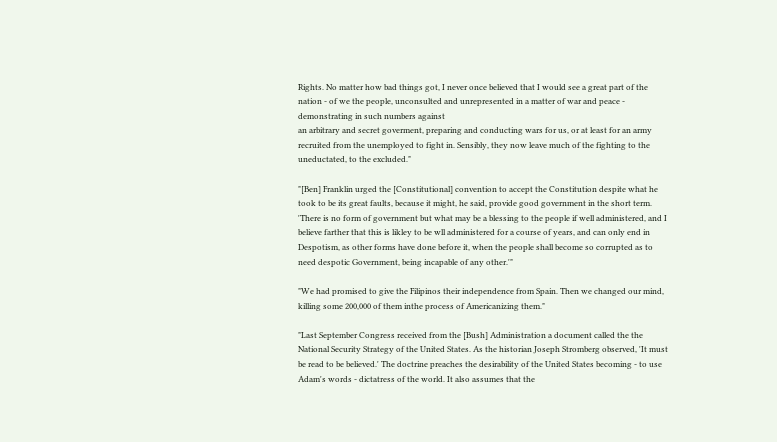Rights. No matter how bad things got, I never once believed that I would see a great part of the nation - of we the people, unconsulted and unrepresented in a matter of war and peace - demonstrating in such numbers against
an arbitrary and secret goverment, preparing and conducting wars for us, or at least for an army recruited from the unemployed to fight in. Sensibly, they now leave much of the fighting to the uneductated, to the excluded."

"[Ben] Franklin urged the [Constitutional] convention to accept the Constitution despite what he took to be its great faults, because it might, he said, provide good government in the short term. 'There is no form of government but what may be a blessing to the people if well administered, and I believe farther that this is likley to be wll administered for a course of years, and can only end in Despotism, as other forms have done before it, when the people shall become so corrupted as to need despotic Government, being incapable of any other.'"

"We had promised to give the Filipinos their independence from Spain. Then we changed our mind, killing some 200,000 of them inthe process of Americanizing them."

"Last September Congress received from the [Bush] Administration a document called the the National Security Strategy of the United States. As the historian Joseph Stromberg observed, 'It must be read to be believed.' The doctrine preaches the desirability of the United States becoming - to use Adam's words - dictatress of the world. It also assumes that the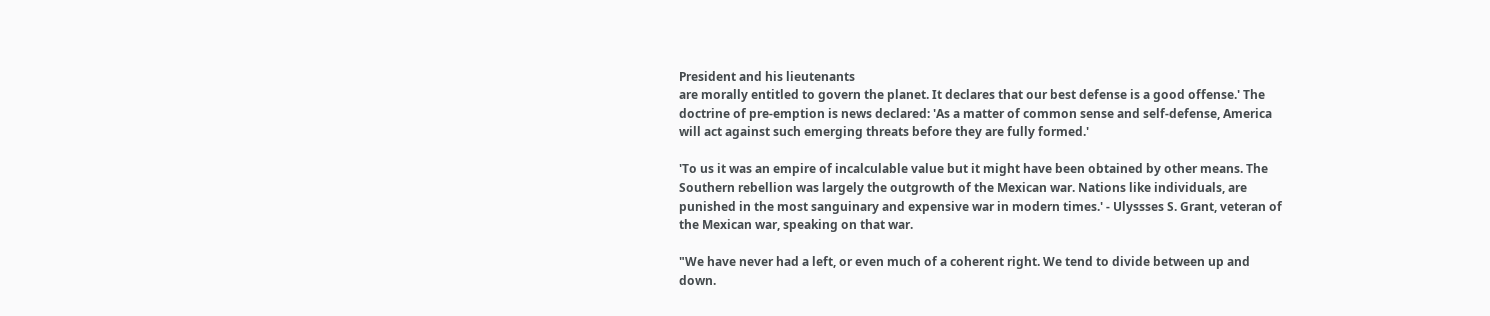President and his lieutenants
are morally entitled to govern the planet. It declares that our best defense is a good offense.' The doctrine of pre-emption is news declared: 'As a matter of common sense and self-defense, America will act against such emerging threats before they are fully formed.'

'To us it was an empire of incalculable value but it might have been obtained by other means. The Southern rebellion was largely the outgrowth of the Mexican war. Nations like individuals, are punished in the most sanguinary and expensive war in modern times.' - Ulyssses S. Grant, veteran of the Mexican war, speaking on that war.

"We have never had a left, or even much of a coherent right. We tend to divide between up and down.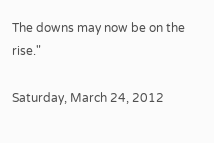The downs may now be on the rise."

Saturday, March 24, 2012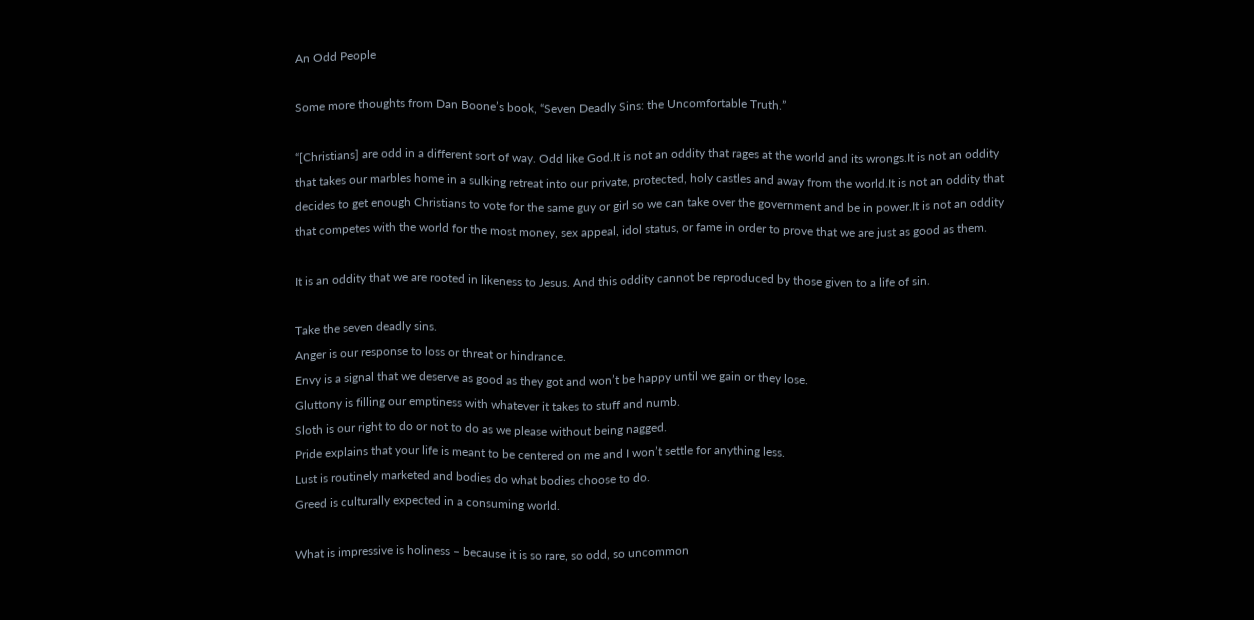An Odd People

Some more thoughts from Dan Boone’s book, “Seven Deadly Sins: the Uncomfortable Truth.”

“[Christians] are odd in a different sort of way. Odd like God.It is not an oddity that rages at the world and its wrongs.It is not an oddity that takes our marbles home in a sulking retreat into our private, protected, holy castles and away from the world.It is not an oddity that decides to get enough Christians to vote for the same guy or girl so we can take over the government and be in power.It is not an oddity that competes with the world for the most money, sex appeal, idol status, or fame in order to prove that we are just as good as them.

It is an oddity that we are rooted in likeness to Jesus. And this oddity cannot be reproduced by those given to a life of sin.

Take the seven deadly sins.
Anger is our response to loss or threat or hindrance.
Envy is a signal that we deserve as good as they got and won’t be happy until we gain or they lose.
Gluttony is filling our emptiness with whatever it takes to stuff and numb.
Sloth is our right to do or not to do as we please without being nagged.
Pride explains that your life is meant to be centered on me and I won’t settle for anything less.
Lust is routinely marketed and bodies do what bodies choose to do.
Greed is culturally expected in a consuming world.

What is impressive is holiness – because it is so rare, so odd, so uncommon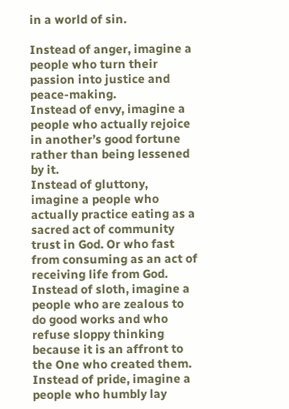in a world of sin.

Instead of anger, imagine a people who turn their passion into justice and peace-making.
Instead of envy, imagine a people who actually rejoice in another’s good fortune rather than being lessened by it.
Instead of gluttony, imagine a people who actually practice eating as a sacred act of community trust in God. Or who fast from consuming as an act of receiving life from God.
Instead of sloth, imagine a people who are zealous to do good works and who refuse sloppy thinking because it is an affront to the One who created them.
Instead of pride, imagine a people who humbly lay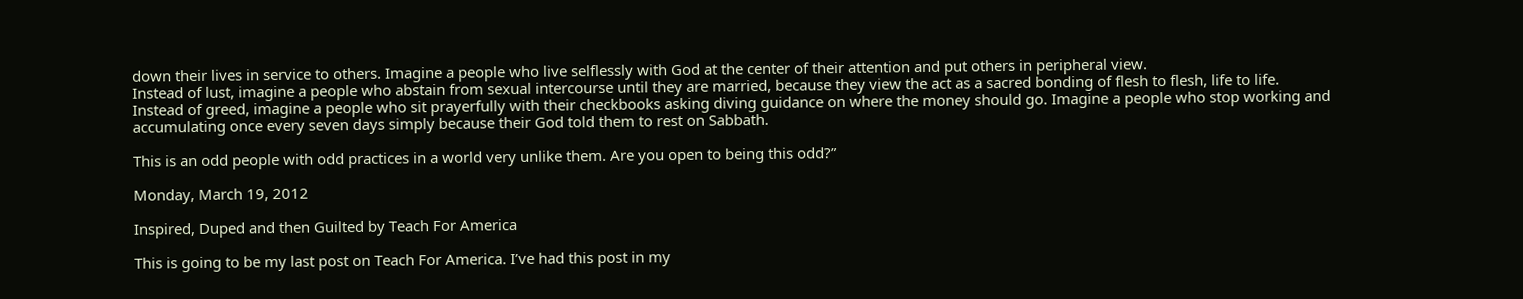down their lives in service to others. Imagine a people who live selflessly with God at the center of their attention and put others in peripheral view.
Instead of lust, imagine a people who abstain from sexual intercourse until they are married, because they view the act as a sacred bonding of flesh to flesh, life to life.
Instead of greed, imagine a people who sit prayerfully with their checkbooks asking diving guidance on where the money should go. Imagine a people who stop working and accumulating once every seven days simply because their God told them to rest on Sabbath.

This is an odd people with odd practices in a world very unlike them. Are you open to being this odd?”

Monday, March 19, 2012

Inspired, Duped and then Guilted by Teach For America

This is going to be my last post on Teach For America. I’ve had this post in my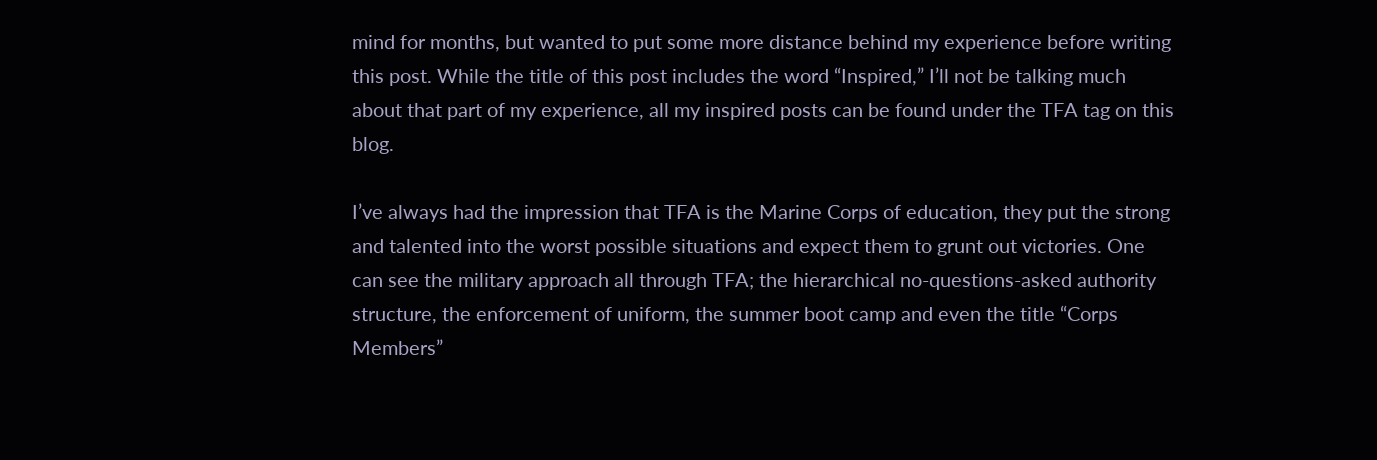mind for months, but wanted to put some more distance behind my experience before writing this post. While the title of this post includes the word “Inspired,” I’ll not be talking much about that part of my experience, all my inspired posts can be found under the TFA tag on this blog.

I’ve always had the impression that TFA is the Marine Corps of education, they put the strong and talented into the worst possible situations and expect them to grunt out victories. One can see the military approach all through TFA; the hierarchical no-questions-asked authority structure, the enforcement of uniform, the summer boot camp and even the title “Corps Members”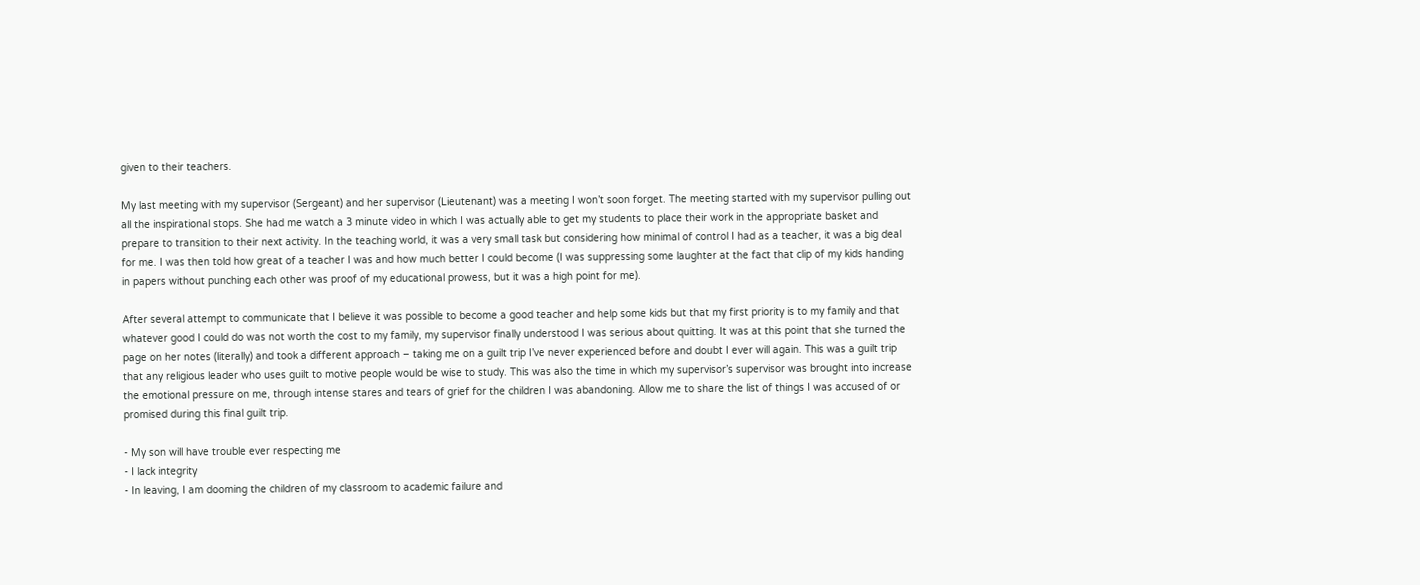given to their teachers.

My last meeting with my supervisor (Sergeant) and her supervisor (Lieutenant) was a meeting I won’t soon forget. The meeting started with my supervisor pulling out all the inspirational stops. She had me watch a 3 minute video in which I was actually able to get my students to place their work in the appropriate basket and prepare to transition to their next activity. In the teaching world, it was a very small task but considering how minimal of control I had as a teacher, it was a big deal for me. I was then told how great of a teacher I was and how much better I could become (I was suppressing some laughter at the fact that clip of my kids handing in papers without punching each other was proof of my educational prowess, but it was a high point for me).

After several attempt to communicate that I believe it was possible to become a good teacher and help some kids but that my first priority is to my family and that whatever good I could do was not worth the cost to my family, my supervisor finally understood I was serious about quitting. It was at this point that she turned the page on her notes (literally) and took a different approach – taking me on a guilt trip I’ve never experienced before and doubt I ever will again. This was a guilt trip that any religious leader who uses guilt to motive people would be wise to study. This was also the time in which my supervisor’s supervisor was brought into increase the emotional pressure on me, through intense stares and tears of grief for the children I was abandoning. Allow me to share the list of things I was accused of or promised during this final guilt trip.

- My son will have trouble ever respecting me
- I lack integrity
- In leaving, I am dooming the children of my classroom to academic failure and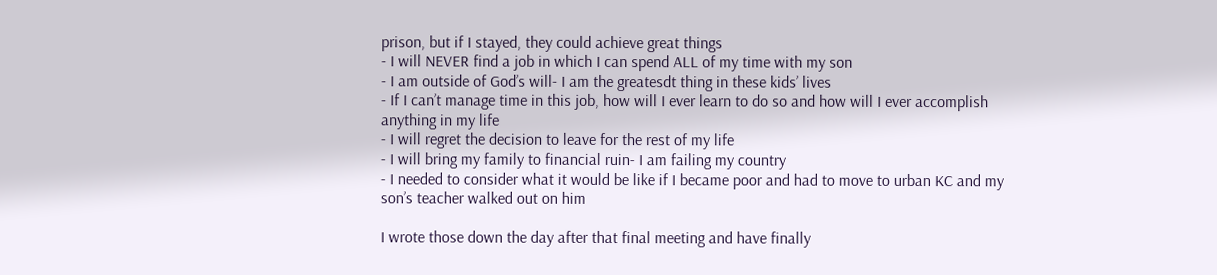prison, but if I stayed, they could achieve great things
- I will NEVER find a job in which I can spend ALL of my time with my son
- I am outside of God’s will- I am the greatesdt thing in these kids’ lives
- If I can’t manage time in this job, how will I ever learn to do so and how will I ever accomplish anything in my life
- I will regret the decision to leave for the rest of my life
- I will bring my family to financial ruin- I am failing my country
- I needed to consider what it would be like if I became poor and had to move to urban KC and my son’s teacher walked out on him

I wrote those down the day after that final meeting and have finally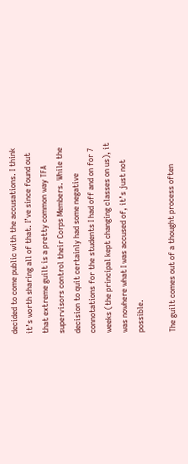decided to come public with the accusations. I think it’s worth sharing all of that. I’ve since found out that extreme guilt is a pretty common way TFA supervisors control their Corps Members. While the decision to quit certainly had some negative connotations for the students I had off and on for 7 weeks (the principal kept changing classes on us), it was nowhere what I was accused of, it’s just not possible.

The guilt comes out of a thought process often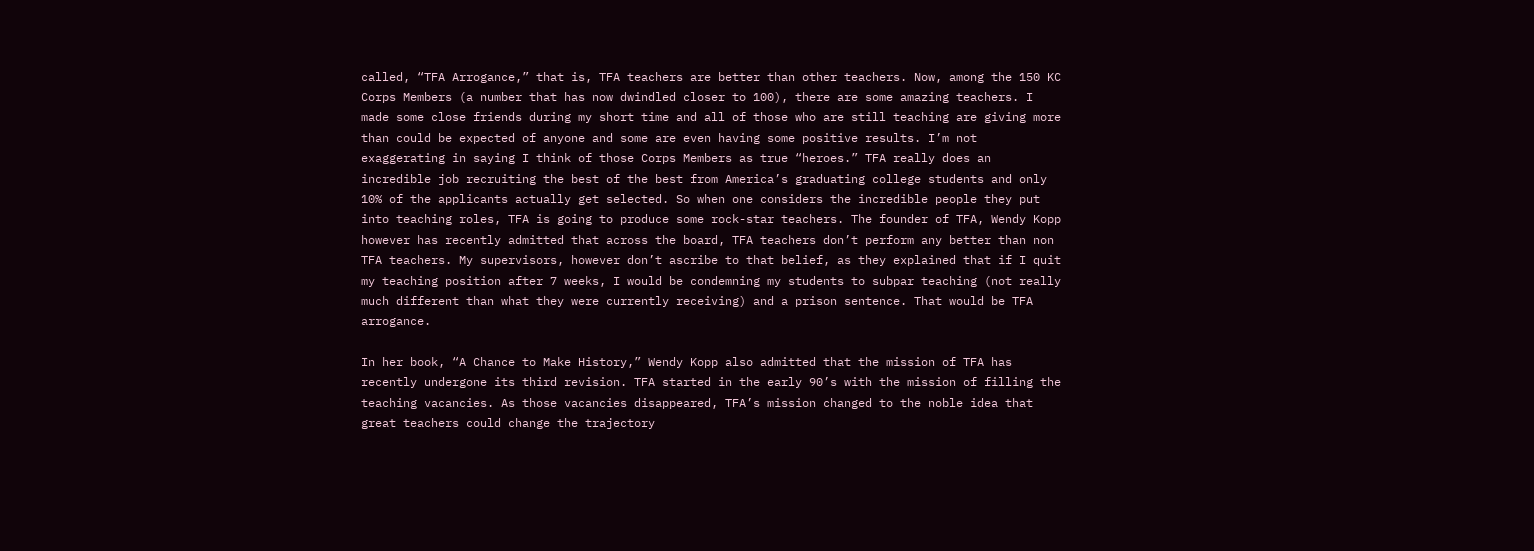called, “TFA Arrogance,” that is, TFA teachers are better than other teachers. Now, among the 150 KC Corps Members (a number that has now dwindled closer to 100), there are some amazing teachers. I made some close friends during my short time and all of those who are still teaching are giving more than could be expected of anyone and some are even having some positive results. I’m not exaggerating in saying I think of those Corps Members as true “heroes.” TFA really does an incredible job recruiting the best of the best from America’s graduating college students and only 10% of the applicants actually get selected. So when one considers the incredible people they put into teaching roles, TFA is going to produce some rock-star teachers. The founder of TFA, Wendy Kopp however has recently admitted that across the board, TFA teachers don’t perform any better than non TFA teachers. My supervisors, however don’t ascribe to that belief, as they explained that if I quit my teaching position after 7 weeks, I would be condemning my students to subpar teaching (not really much different than what they were currently receiving) and a prison sentence. That would be TFA arrogance.

In her book, “A Chance to Make History,” Wendy Kopp also admitted that the mission of TFA has recently undergone its third revision. TFA started in the early 90’s with the mission of filling the teaching vacancies. As those vacancies disappeared, TFA’s mission changed to the noble idea that great teachers could change the trajectory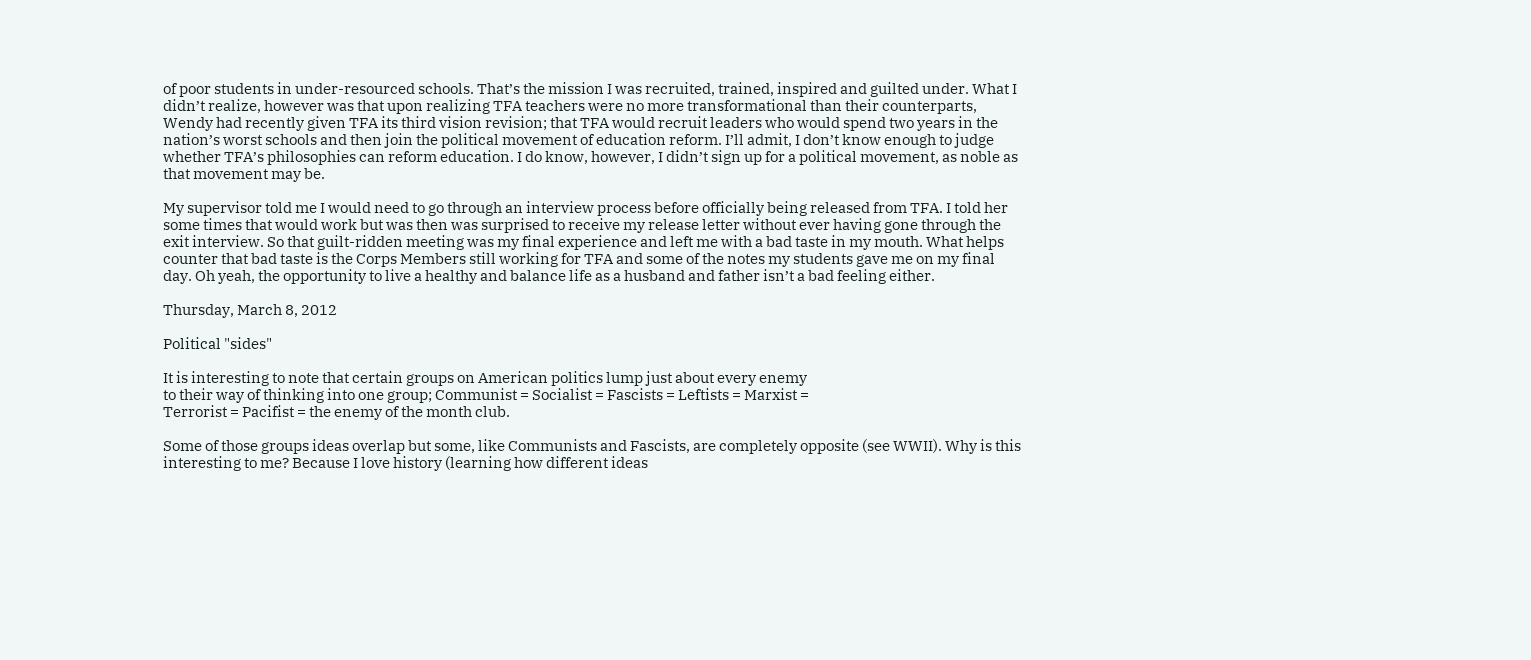of poor students in under-resourced schools. That’s the mission I was recruited, trained, inspired and guilted under. What I didn’t realize, however was that upon realizing TFA teachers were no more transformational than their counterparts, Wendy had recently given TFA its third vision revision; that TFA would recruit leaders who would spend two years in the nation’s worst schools and then join the political movement of education reform. I’ll admit, I don’t know enough to judge whether TFA’s philosophies can reform education. I do know, however, I didn’t sign up for a political movement, as noble as that movement may be.

My supervisor told me I would need to go through an interview process before officially being released from TFA. I told her some times that would work but was then was surprised to receive my release letter without ever having gone through the exit interview. So that guilt-ridden meeting was my final experience and left me with a bad taste in my mouth. What helps counter that bad taste is the Corps Members still working for TFA and some of the notes my students gave me on my final day. Oh yeah, the opportunity to live a healthy and balance life as a husband and father isn’t a bad feeling either.

Thursday, March 8, 2012

Political "sides"

It is interesting to note that certain groups on American politics lump just about every enemy
to their way of thinking into one group; Communist = Socialist = Fascists = Leftists = Marxist =
Terrorist = Pacifist = the enemy of the month club.

Some of those groups ideas overlap but some, like Communists and Fascists, are completely opposite (see WWII). Why is this interesting to me? Because I love history (learning how different ideas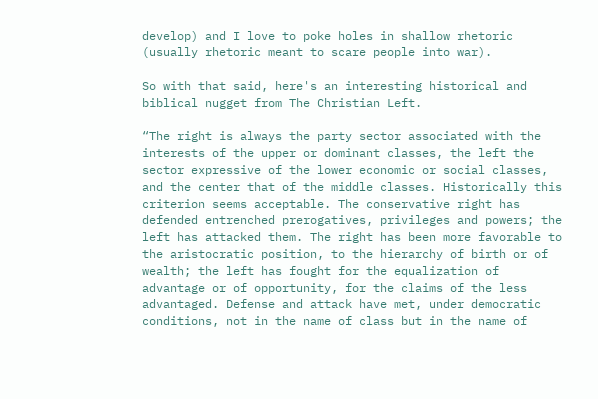develop) and I love to poke holes in shallow rhetoric (usually rhetoric meant to scare people into war).

So with that said, here's an interesting historical and biblical nugget from The Christian Left.

“The right is always the party sector associated with the interests of the upper or dominant classes, the left the sector expressive of the lower economic or social classes, and the center that of the middle classes. Historically this criterion seems acceptable. The conservative right has defended entrenched prerogatives, privileges and powers; the left has attacked them. The right has been more favorable to the aristocratic position, to the hierarchy of birth or of wealth; the left has fought for the equalization of advantage or of opportunity, for the claims of the less advantaged. Defense and attack have met, under democratic conditions, not in the name of class but in the name of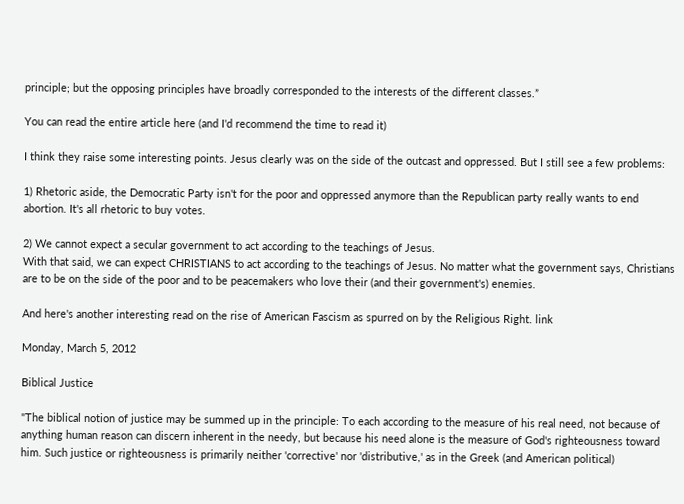principle; but the opposing principles have broadly corresponded to the interests of the different classes.”

You can read the entire article here (and I'd recommend the time to read it)

I think they raise some interesting points. Jesus clearly was on the side of the outcast and oppressed. But I still see a few problems:

1) Rhetoric aside, the Democratic Party isn't for the poor and oppressed anymore than the Republican party really wants to end abortion. It's all rhetoric to buy votes.

2) We cannot expect a secular government to act according to the teachings of Jesus.
With that said, we can expect CHRISTIANS to act according to the teachings of Jesus. No matter what the government says, Christians are to be on the side of the poor and to be peacemakers who love their (and their government's) enemies.

And here's another interesting read on the rise of American Fascism as spurred on by the Religious Right. link

Monday, March 5, 2012

Biblical Justice

"The biblical notion of justice may be summed up in the principle: To each according to the measure of his real need, not because of anything human reason can discern inherent in the needy, but because his need alone is the measure of God's righteousness toward him. Such justice or righteousness is primarily neither 'corrective' nor 'distributive,' as in the Greek (and American political)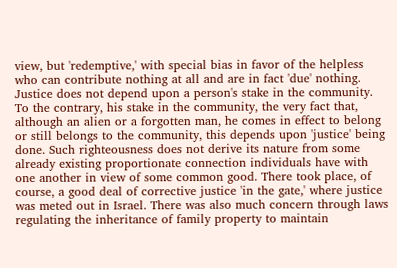view, but 'redemptive,' with special bias in favor of the helpless who can contribute nothing at all and are in fact 'due' nothing. Justice does not depend upon a person's stake in the community. To the contrary, his stake in the community, the very fact that, although an alien or a forgotten man, he comes in effect to belong or still belongs to the community, this depends upon 'justice' being done. Such righteousness does not derive its nature from some already existing proportionate connection individuals have with one another in view of some common good. There took place, of course, a good deal of corrective justice 'in the gate,' where justice was meted out in Israel. There was also much concern through laws regulating the inheritance of family property to maintain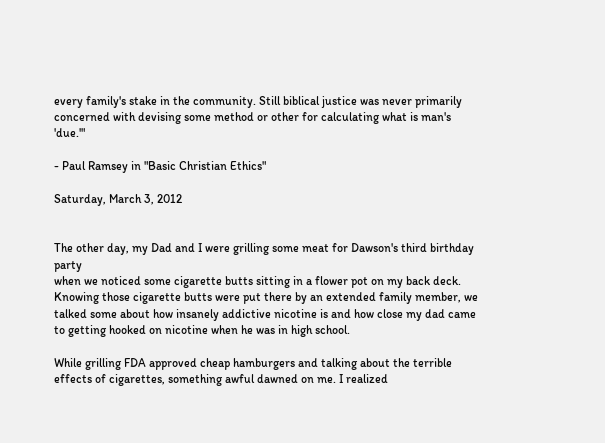every family's stake in the community. Still biblical justice was never primarily concerned with devising some method or other for calculating what is man's 'due.'"

- Paul Ramsey in "Basic Christian Ethics"

Saturday, March 3, 2012


The other day, my Dad and I were grilling some meat for Dawson's third birthday party
when we noticed some cigarette butts sitting in a flower pot on my back deck. Knowing those cigarette butts were put there by an extended family member, we talked some about how insanely addictive nicotine is and how close my dad came to getting hooked on nicotine when he was in high school.

While grilling FDA approved cheap hamburgers and talking about the terrible effects of cigarettes, something awful dawned on me. I realized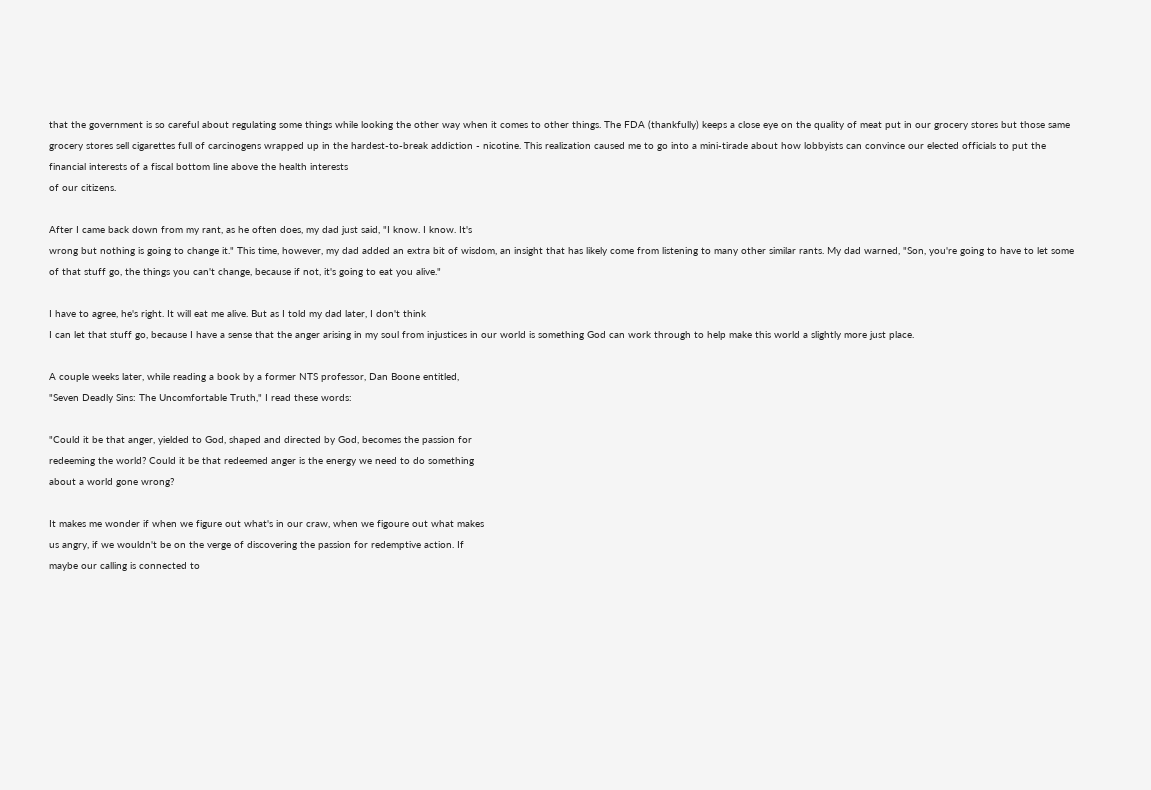that the government is so careful about regulating some things while looking the other way when it comes to other things. The FDA (thankfully) keeps a close eye on the quality of meat put in our grocery stores but those same grocery stores sell cigarettes full of carcinogens wrapped up in the hardest-to-break addiction - nicotine. This realization caused me to go into a mini-tirade about how lobbyists can convince our elected officials to put the financial interests of a fiscal bottom line above the health interests
of our citizens.

After I came back down from my rant, as he often does, my dad just said, "I know. I know. It's
wrong but nothing is going to change it." This time, however, my dad added an extra bit of wisdom, an insight that has likely come from listening to many other similar rants. My dad warned, "Son, you're going to have to let some of that stuff go, the things you can't change, because if not, it's going to eat you alive."

I have to agree, he's right. It will eat me alive. But as I told my dad later, I don't think
I can let that stuff go, because I have a sense that the anger arising in my soul from injustices in our world is something God can work through to help make this world a slightly more just place.

A couple weeks later, while reading a book by a former NTS professor, Dan Boone entitled,
"Seven Deadly Sins: The Uncomfortable Truth," I read these words:

"Could it be that anger, yielded to God, shaped and directed by God, becomes the passion for
redeeming the world? Could it be that redeemed anger is the energy we need to do something
about a world gone wrong?

It makes me wonder if when we figure out what's in our craw, when we figoure out what makes
us angry, if we wouldn't be on the verge of discovering the passion for redemptive action. If
maybe our calling is connected to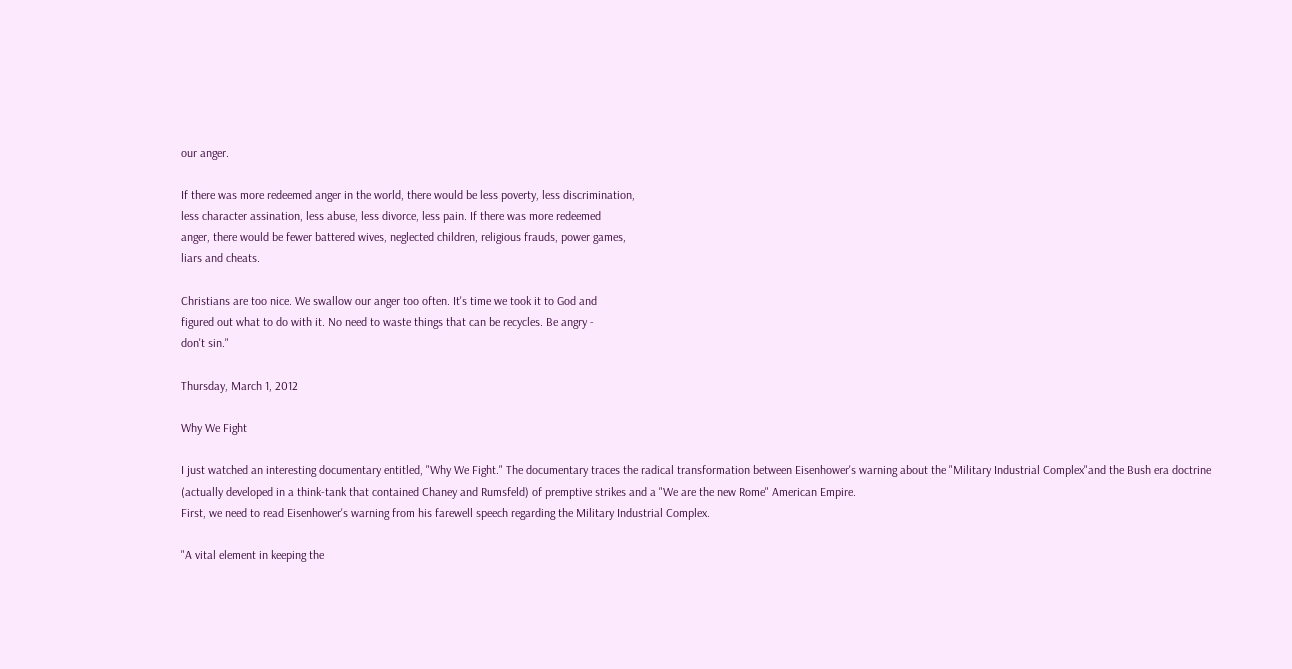our anger.

If there was more redeemed anger in the world, there would be less poverty, less discrimination,
less character assination, less abuse, less divorce, less pain. If there was more redeemed
anger, there would be fewer battered wives, neglected children, religious frauds, power games,
liars and cheats.

Christians are too nice. We swallow our anger too often. It's time we took it to God and
figured out what to do with it. No need to waste things that can be recycles. Be angry -
don't sin."

Thursday, March 1, 2012

Why We Fight

I just watched an interesting documentary entitled, "Why We Fight." The documentary traces the radical transformation between Eisenhower's warning about the "Military Industrial Complex"and the Bush era doctrine (actually developed in a think-tank that contained Chaney and Rumsfeld) of premptive strikes and a "We are the new Rome" American Empire.
First, we need to read Eisenhower's warning from his farewell speech regarding the Military Industrial Complex.

"A vital element in keeping the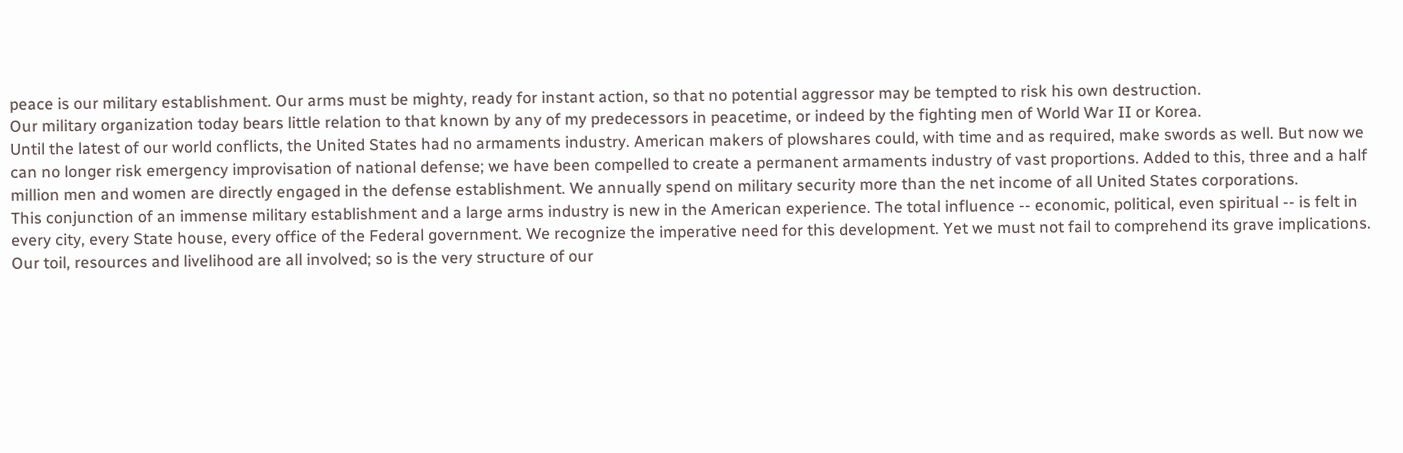peace is our military establishment. Our arms must be mighty, ready for instant action, so that no potential aggressor may be tempted to risk his own destruction.
Our military organization today bears little relation to that known by any of my predecessors in peacetime, or indeed by the fighting men of World War II or Korea.
Until the latest of our world conflicts, the United States had no armaments industry. American makers of plowshares could, with time and as required, make swords as well. But now we can no longer risk emergency improvisation of national defense; we have been compelled to create a permanent armaments industry of vast proportions. Added to this, three and a half million men and women are directly engaged in the defense establishment. We annually spend on military security more than the net income of all United States corporations.
This conjunction of an immense military establishment and a large arms industry is new in the American experience. The total influence -- economic, political, even spiritual -- is felt in every city, every State house, every office of the Federal government. We recognize the imperative need for this development. Yet we must not fail to comprehend its grave implications. Our toil, resources and livelihood are all involved; so is the very structure of our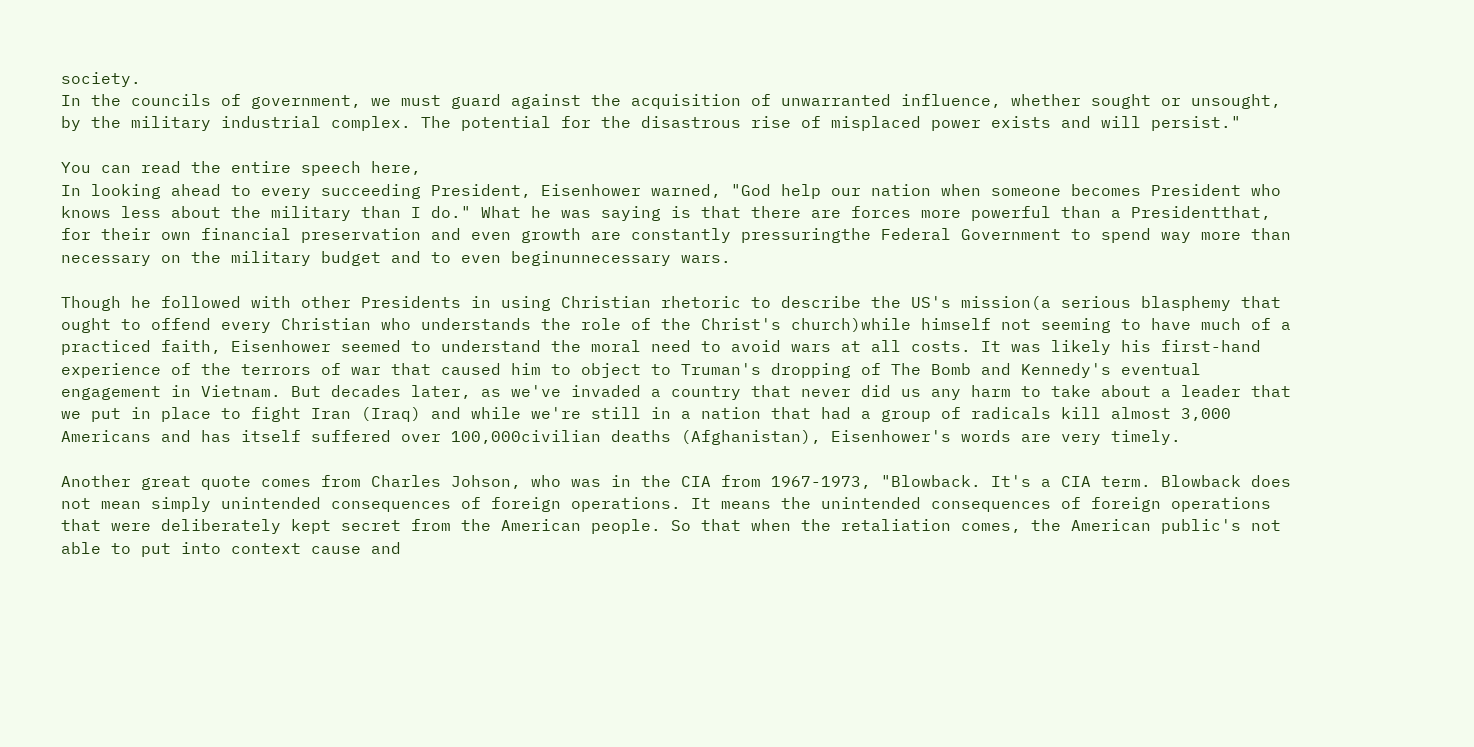society.
In the councils of government, we must guard against the acquisition of unwarranted influence, whether sought or unsought, by the military industrial complex. The potential for the disastrous rise of misplaced power exists and will persist."

You can read the entire speech here,
In looking ahead to every succeeding President, Eisenhower warned, "God help our nation when someone becomes President who knows less about the military than I do." What he was saying is that there are forces more powerful than a Presidentthat, for their own financial preservation and even growth are constantly pressuringthe Federal Government to spend way more than necessary on the military budget and to even beginunnecessary wars.

Though he followed with other Presidents in using Christian rhetoric to describe the US's mission(a serious blasphemy that ought to offend every Christian who understands the role of the Christ's church)while himself not seeming to have much of a practiced faith, Eisenhower seemed to understand the moral need to avoid wars at all costs. It was likely his first-hand experience of the terrors of war that caused him to object to Truman's dropping of The Bomb and Kennedy's eventual engagement in Vietnam. But decades later, as we've invaded a country that never did us any harm to take about a leader that we put in place to fight Iran (Iraq) and while we're still in a nation that had a group of radicals kill almost 3,000 Americans and has itself suffered over 100,000civilian deaths (Afghanistan), Eisenhower's words are very timely.

Another great quote comes from Charles Johson, who was in the CIA from 1967-1973, "Blowback. It's a CIA term. Blowback does not mean simply unintended consequences of foreign operations. It means the unintended consequences of foreign operations that were deliberately kept secret from the American people. So that when the retaliation comes, the American public's not able to put into context cause and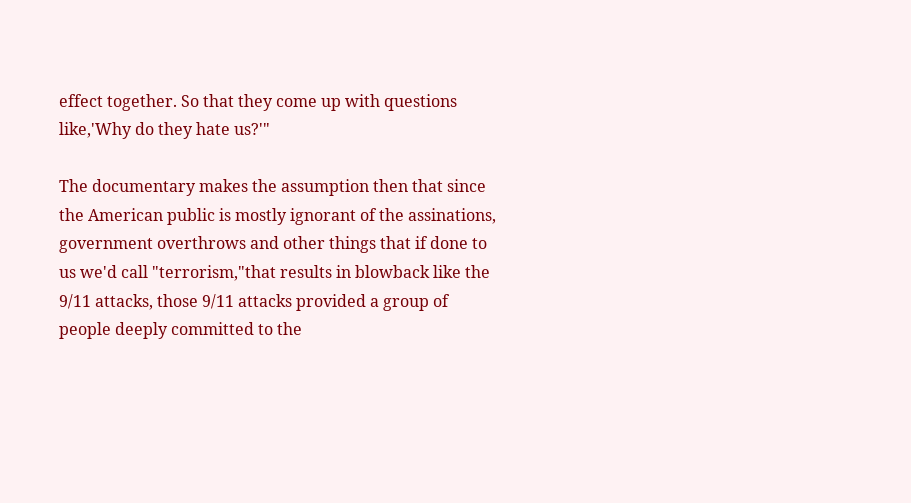effect together. So that they come up with questions like,'Why do they hate us?'"

The documentary makes the assumption then that since the American public is mostly ignorant of the assinations, government overthrows and other things that if done to us we'd call "terrorism,"that results in blowback like the 9/11 attacks, those 9/11 attacks provided a group of people deeply committed to the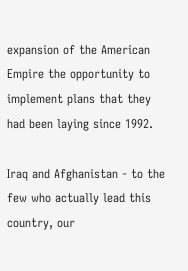expansion of the American Empire the opportunity to implement plans that they had been laying since 1992.

Iraq and Afghanistan - to the few who actually lead this country, our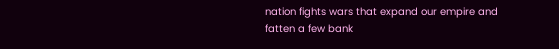nation fights wars that expand our empire and fatten a few bank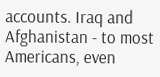accounts. Iraq and Afghanistan - to most Americans, even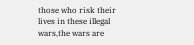those who risk their lives in these illegal wars,the wars are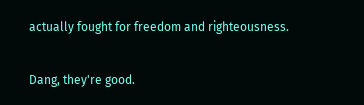actually fought for freedom and righteousness.

Dang, they're good.